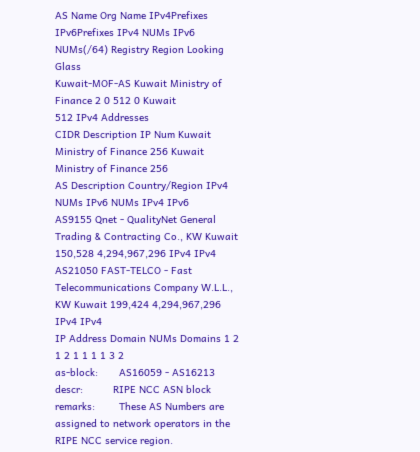AS Name Org Name IPv4Prefixes IPv6Prefixes IPv4 NUMs IPv6 NUMs(/64) Registry Region Looking Glass
Kuwait-MOF-AS Kuwait Ministry of Finance 2 0 512 0 Kuwait
512 IPv4 Addresses
CIDR Description IP Num Kuwait Ministry of Finance 256 Kuwait Ministry of Finance 256
AS Description Country/Region IPv4 NUMs IPv6 NUMs IPv4 IPv6
AS9155 Qnet - QualityNet General Trading & Contracting Co., KW Kuwait 150,528 4,294,967,296 IPv4 IPv4
AS21050 FAST-TELCO - Fast Telecommunications Company W.L.L., KW Kuwait 199,424 4,294,967,296 IPv4 IPv4
IP Address Domain NUMs Domains 1 2 1 2 1 1 1 1 3 2
as-block:       AS16059 - AS16213
descr:          RIPE NCC ASN block
remarks:        These AS Numbers are assigned to network operators in the RIPE NCC service region.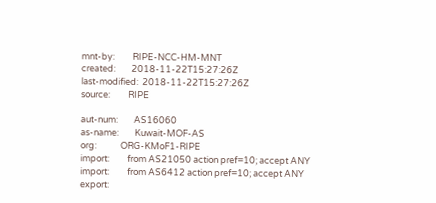mnt-by:         RIPE-NCC-HM-MNT
created:        2018-11-22T15:27:26Z
last-modified:  2018-11-22T15:27:26Z
source:         RIPE

aut-num:        AS16060
as-name:        Kuwait-MOF-AS
org:            ORG-KMoF1-RIPE
import:         from AS21050 action pref=10; accept ANY
import:         from AS6412 action pref=10; accept ANY
export: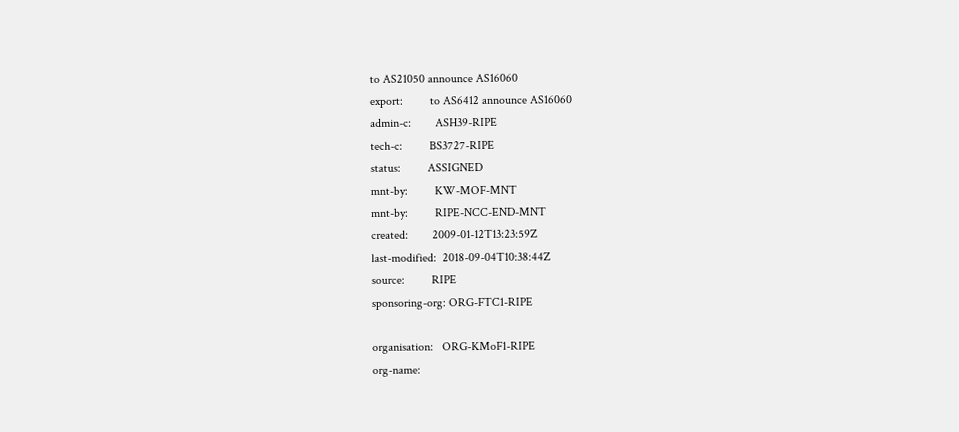to AS21050 announce AS16060
export:         to AS6412 announce AS16060
admin-c:        ASH39-RIPE
tech-c:         BS3727-RIPE
status:         ASSIGNED
mnt-by:         KW-MOF-MNT
mnt-by:         RIPE-NCC-END-MNT
created:        2009-01-12T13:23:59Z
last-modified:  2018-09-04T10:38:44Z
source:         RIPE
sponsoring-org: ORG-FTC1-RIPE

organisation:   ORG-KMoF1-RIPE
org-name: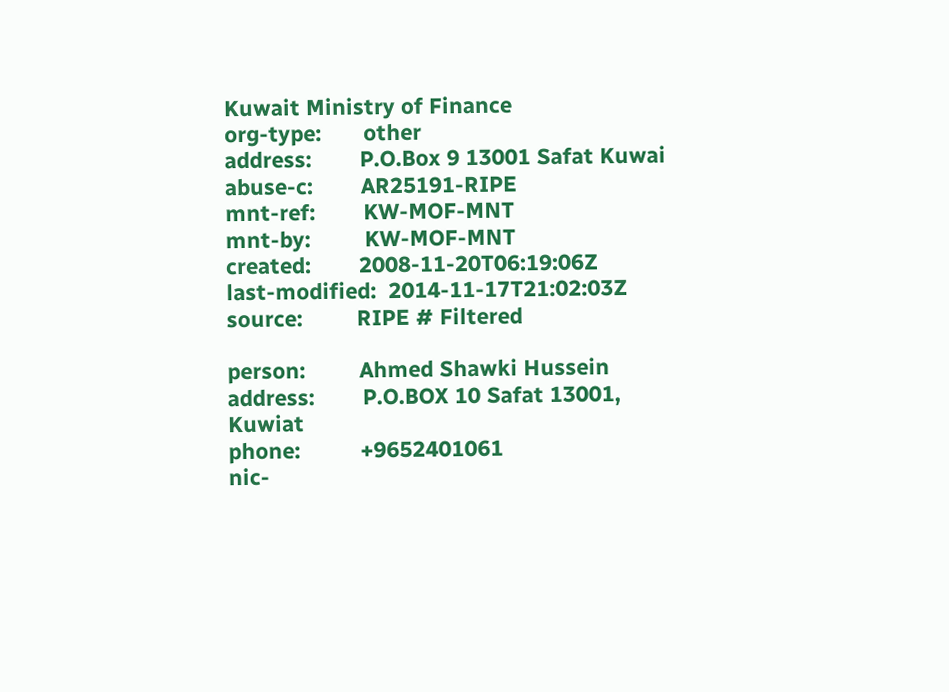Kuwait Ministry of Finance
org-type:       other
address:        P.O.Box 9 13001 Safat Kuwai
abuse-c:        AR25191-RIPE
mnt-ref:        KW-MOF-MNT
mnt-by:         KW-MOF-MNT
created:        2008-11-20T06:19:06Z
last-modified:  2014-11-17T21:02:03Z
source:         RIPE # Filtered

person:         Ahmed Shawki Hussein
address:        P.O.BOX 10 Safat 13001, Kuwiat
phone:          +9652401061
nic-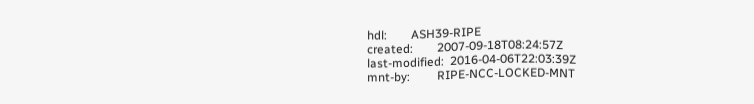hdl:        ASH39-RIPE
created:        2007-09-18T08:24:57Z
last-modified:  2016-04-06T22:03:39Z
mnt-by:         RIPE-NCC-LOCKED-MNT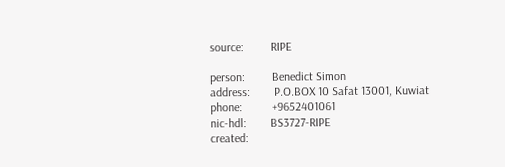source:         RIPE

person:         Benedict Simon
address:        P.O.BOX 10 Safat 13001, Kuwiat
phone:          +9652401061
nic-hdl:        BS3727-RIPE
created: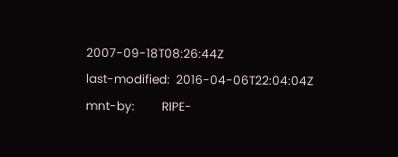2007-09-18T08:26:44Z
last-modified:  2016-04-06T22:04:04Z
mnt-by:         RIPE-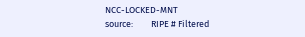NCC-LOCKED-MNT
source:         RIPE # Filtered